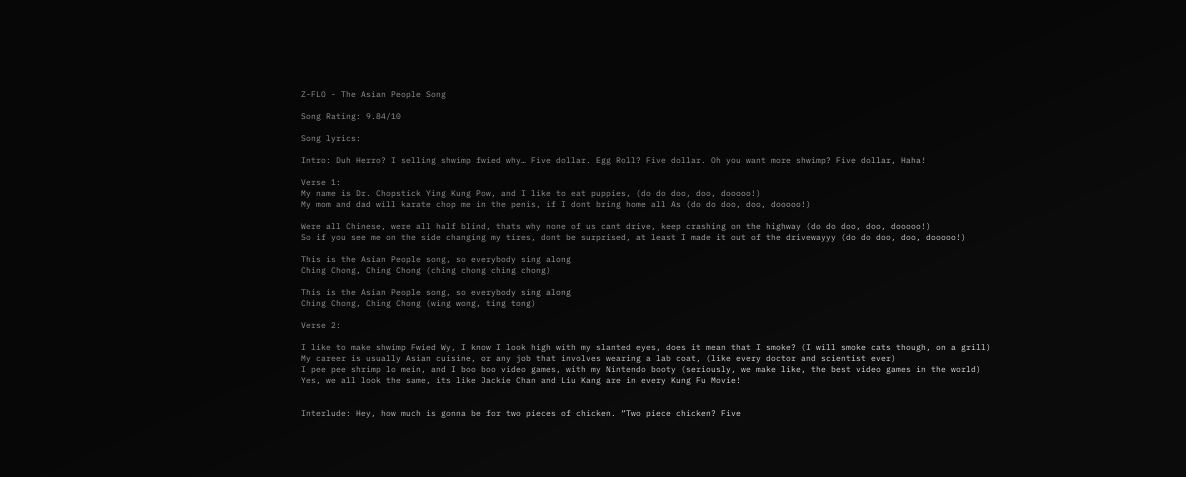Z-FLO - The Asian People Song

Song Rating: 9.84/10

Song lyrics:

Intro: Duh Herro? I selling shwimp fwied why… Five dollar. Egg Roll? Five dollar. Oh you want more shwimp? Five dollar, Haha!

Verse 1:
My name is Dr. Chopstick Ying Kung Pow, and I like to eat puppies, (do do doo, doo, dooooo!)
My mom and dad will karate chop me in the penis, if I dont bring home all As (do do doo, doo, dooooo!)

Were all Chinese, were all half blind, thats why none of us cant drive, keep crashing on the highway (do do doo, doo, dooooo!)
So if you see me on the side changing my tires, dont be surprised, at least I made it out of the drivewayyy (do do doo, doo, dooooo!)

This is the Asian People song, so everybody sing along
Ching Chong, Ching Chong (ching chong ching chong)

This is the Asian People song, so everybody sing along
Ching Chong, Ching Chong (wing wong, ting tong)

Verse 2:

I like to make shwimp Fwied Wy, I know I look high with my slanted eyes, does it mean that I smoke? (I will smoke cats though, on a grill)
My career is usually Asian cuisine, or any job that involves wearing a lab coat, (like every doctor and scientist ever)
I pee pee shrimp lo mein, and I boo boo video games, with my Nintendo booty (seriously, we make like, the best video games in the world)
Yes, we all look the same, its like Jackie Chan and Liu Kang are in every Kung Fu Movie!


Interlude: Hey, how much is gonna be for two pieces of chicken. “Two piece chicken? Five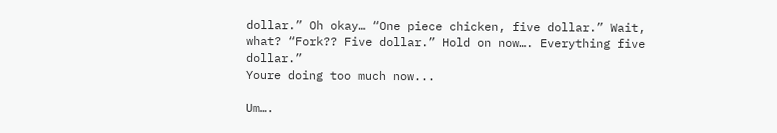dollar.” Oh okay… “One piece chicken, five dollar.” Wait, what? “Fork?? Five dollar.” Hold on now…. Everything five dollar.”
Youre doing too much now...

Um….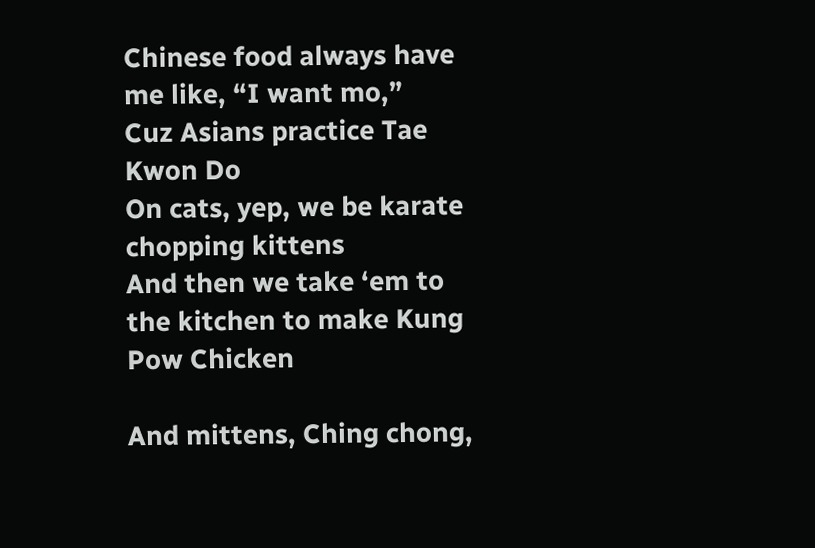Chinese food always have me like, “I want mo,”
Cuz Asians practice Tae Kwon Do
On cats, yep, we be karate chopping kittens
And then we take ‘em to the kitchen to make Kung Pow Chicken

And mittens, Ching chong,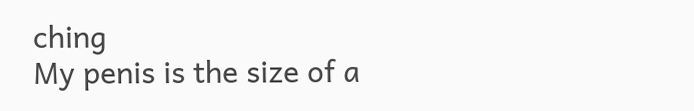ching
My penis is the size of a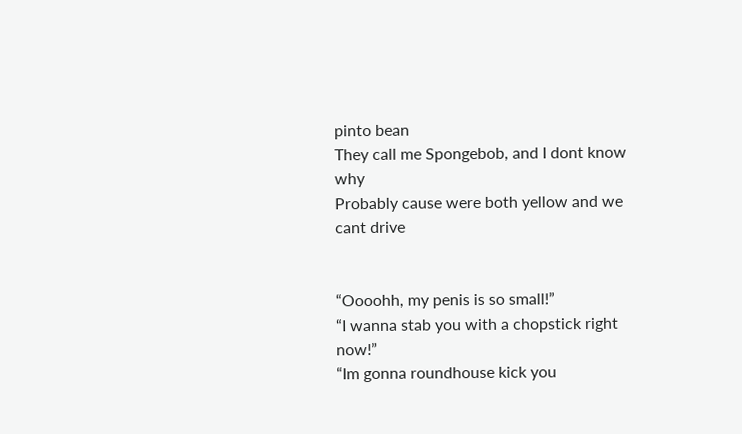pinto bean
They call me Spongebob, and I dont know why
Probably cause were both yellow and we cant drive


“Oooohh, my penis is so small!”
“I wanna stab you with a chopstick right now!”
“Im gonna roundhouse kick you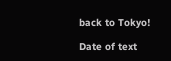back to Tokyo!

Date of text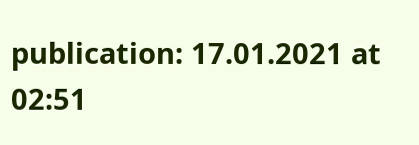publication: 17.01.2021 at 02:51